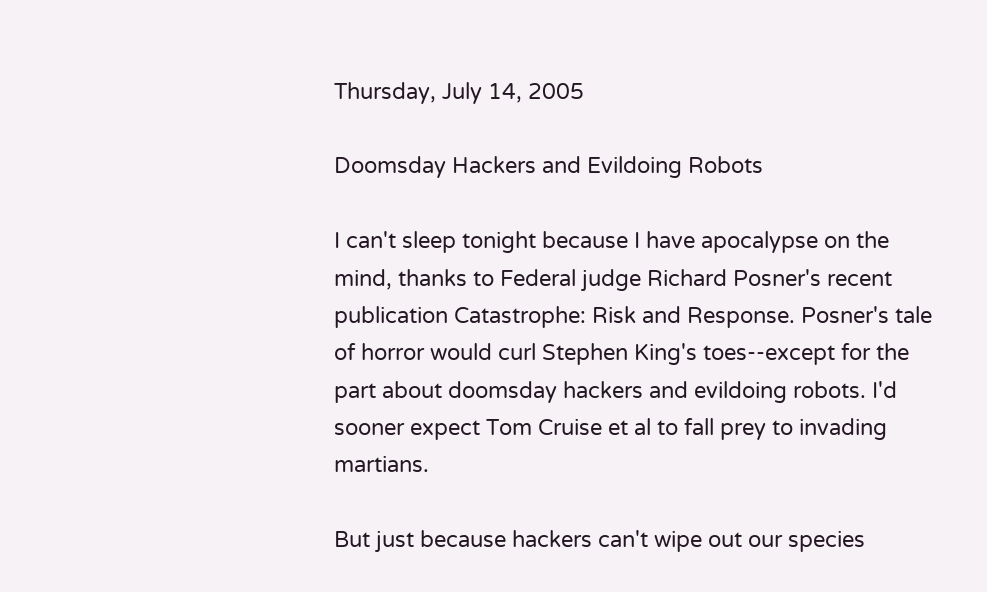Thursday, July 14, 2005

Doomsday Hackers and Evildoing Robots

I can't sleep tonight because I have apocalypse on the mind, thanks to Federal judge Richard Posner's recent publication Catastrophe: Risk and Response. Posner's tale of horror would curl Stephen King's toes--except for the part about doomsday hackers and evildoing robots. I'd sooner expect Tom Cruise et al to fall prey to invading martians.

But just because hackers can't wipe out our species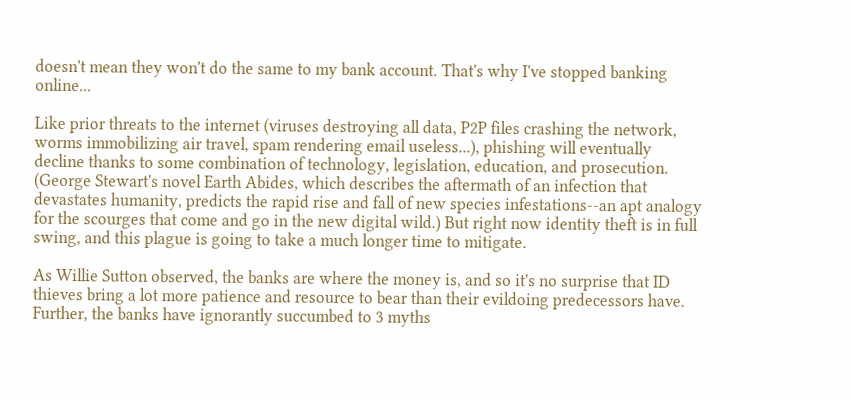doesn't mean they won't do the same to my bank account. That's why I've stopped banking online...

Like prior threats to the internet (viruses destroying all data, P2P files crashing the network, worms immobilizing air travel, spam rendering email useless...), phishing will eventually decline thanks to some combination of technology, legislation, education, and prosecution. (George Stewart's novel Earth Abides, which describes the aftermath of an infection that devastates humanity, predicts the rapid rise and fall of new species infestations--an apt analogy for the scourges that come and go in the new digital wild.) But right now identity theft is in full swing, and this plague is going to take a much longer time to mitigate.

As Willie Sutton observed, the banks are where the money is, and so it's no surprise that ID thieves bring a lot more patience and resource to bear than their evildoing predecessors have. Further, the banks have ignorantly succumbed to 3 myths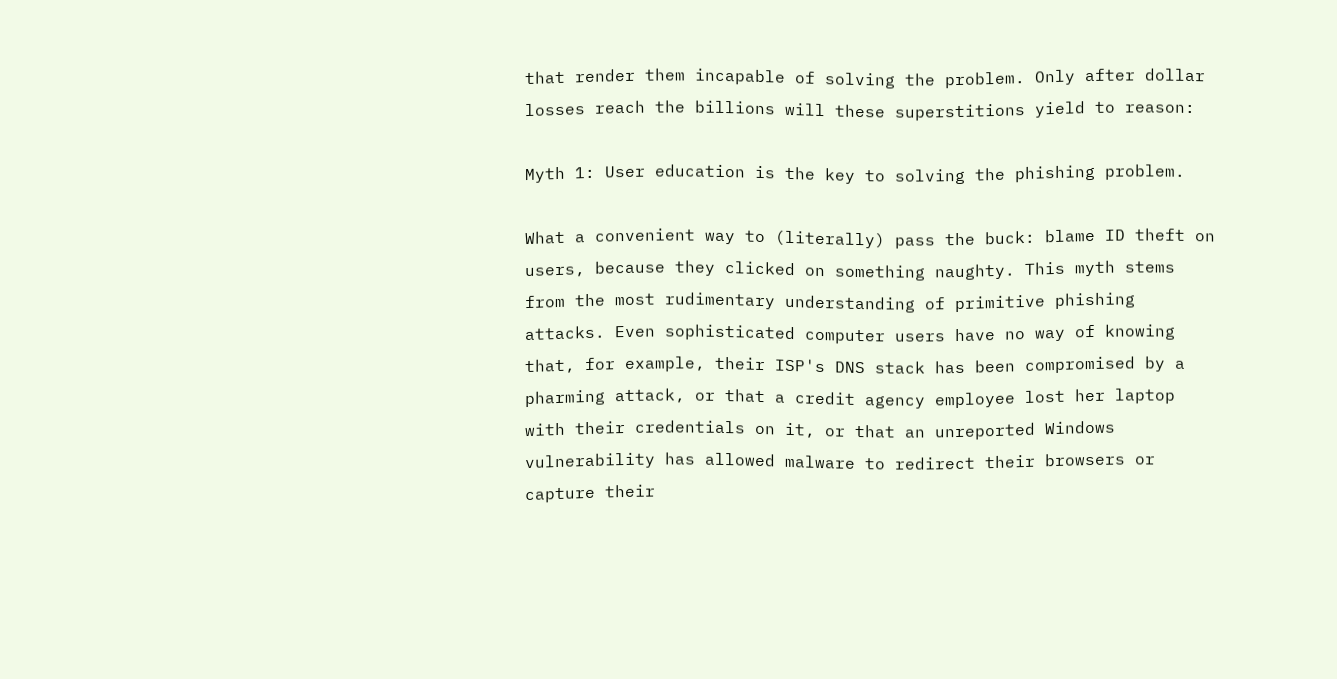that render them incapable of solving the problem. Only after dollar losses reach the billions will these superstitions yield to reason:

Myth 1: User education is the key to solving the phishing problem.

What a convenient way to (literally) pass the buck: blame ID theft on users, because they clicked on something naughty. This myth stems from the most rudimentary understanding of primitive phishing attacks. Even sophisticated computer users have no way of knowing that, for example, their ISP's DNS stack has been compromised by a pharming attack, or that a credit agency employee lost her laptop with their credentials on it, or that an unreported Windows vulnerability has allowed malware to redirect their browsers or capture their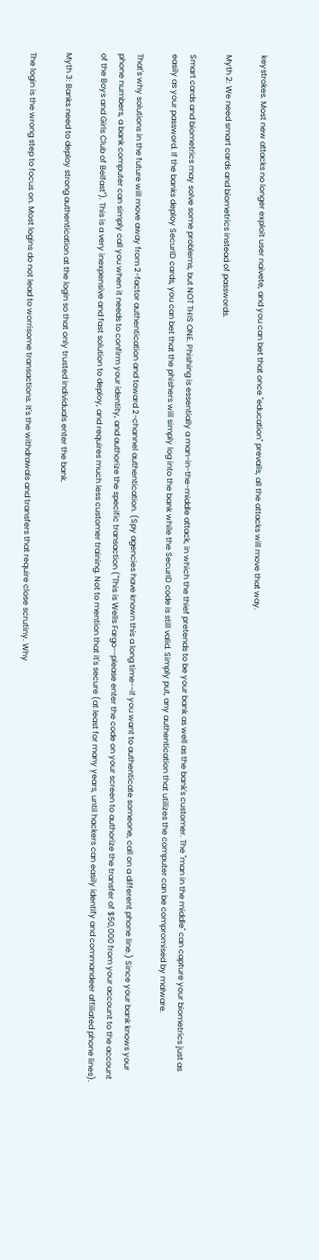keystrokes. Most new attacks no longer exploit user naivete, and you can bet that once "education" prevails, all the attacks will move that way.

Myth 2: We need smart cards and biometrics instead of passwords.

Smart cards and biometrics may solve some problems, but NOT THIS ONE. Phishing is essentially a man-in-the-middle attack, in which the thief pretends to be your bank as well as the bank's customer. The "man in the middle" can capture your biometrics just as easily as your password. If the banks deploy SecurID cards, you can bet that the phishers will simply log into the bank while the SecurID code is still valid. Simply put, any authentication that utilizes the computer can be compromised by malware.

That's why solutions in the future will move away from 2-factor authentication and toward 2-channel authentication. (Spy agencies have known this a long time--if you want to authenticate someone, call on a different phone line.) Since your bank knows your phone numbers, a bank computer can simply call you when it needs to confirm your identity, and authorize the specific transaction ("This is Wells Fargo--please enter the code on your screen to authorize the transfer of $50,000 from your account to the account of the Boys and Girls Club of Belfast"). This is a very inexpensive and fast solution to deploy, and requires much less customer training. Not to mention that it's secure (at least for many years, until hackers can easily identify and commandeer affiliated phone lines).

Myth 3: Banks need to deploy strong authentication at the login so that only trusted individuals enter the bank.

The login is the wrong step to focus on. Most logins do not lead to worrisome transactions. It's the withdrawals and transfers that require close scrutiny. Why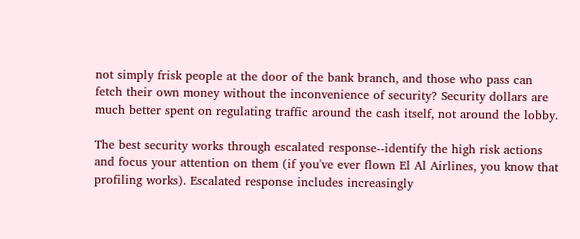not simply frisk people at the door of the bank branch, and those who pass can fetch their own money without the inconvenience of security? Security dollars are much better spent on regulating traffic around the cash itself, not around the lobby.

The best security works through escalated response--identify the high risk actions and focus your attention on them (if you've ever flown El Al Airlines, you know that profiling works). Escalated response includes increasingly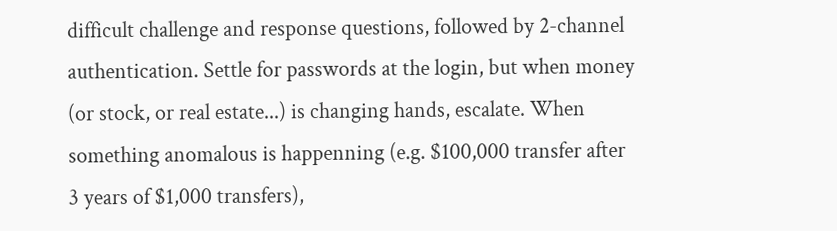difficult challenge and response questions, followed by 2-channel authentication. Settle for passwords at the login, but when money (or stock, or real estate...) is changing hands, escalate. When something anomalous is happenning (e.g. $100,000 transfer after 3 years of $1,000 transfers),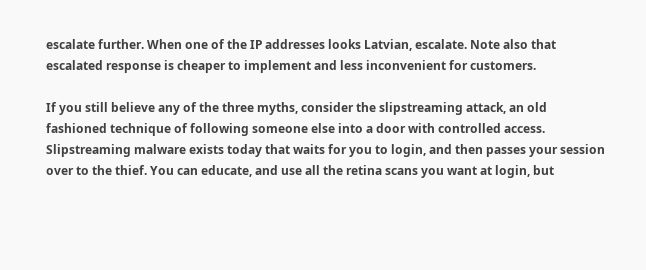escalate further. When one of the IP addresses looks Latvian, escalate. Note also that escalated response is cheaper to implement and less inconvenient for customers.

If you still believe any of the three myths, consider the slipstreaming attack, an old fashioned technique of following someone else into a door with controlled access. Slipstreaming malware exists today that waits for you to login, and then passes your session over to the thief. You can educate, and use all the retina scans you want at login, but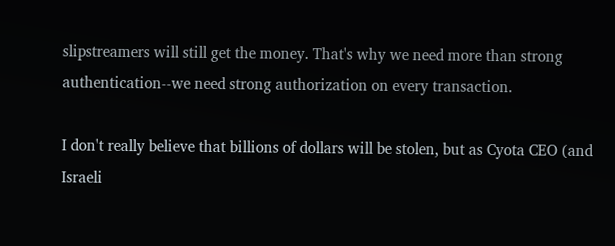slipstreamers will still get the money. That's why we need more than strong authentication--we need strong authorization on every transaction.

I don't really believe that billions of dollars will be stolen, but as Cyota CEO (and Israeli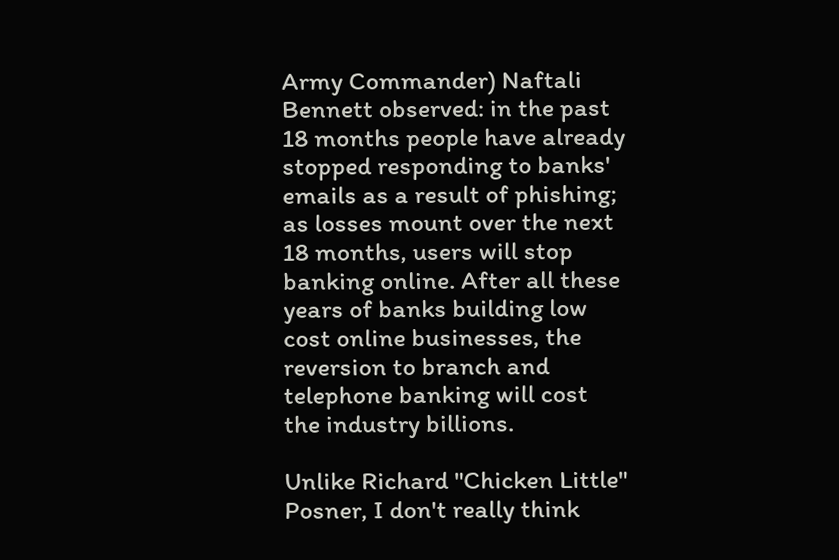Army Commander) Naftali Bennett observed: in the past 18 months people have already stopped responding to banks' emails as a result of phishing; as losses mount over the next 18 months, users will stop banking online. After all these years of banks building low cost online businesses, the reversion to branch and telephone banking will cost the industry billions.

Unlike Richard "Chicken Little" Posner, I don't really think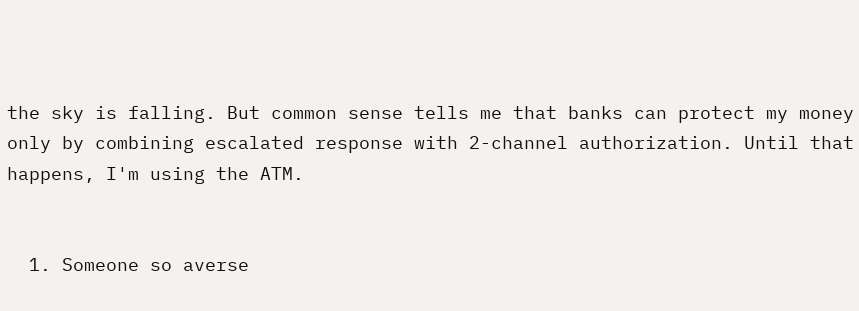the sky is falling. But common sense tells me that banks can protect my money only by combining escalated response with 2-channel authorization. Until that happens, I'm using the ATM.


  1. Someone so averse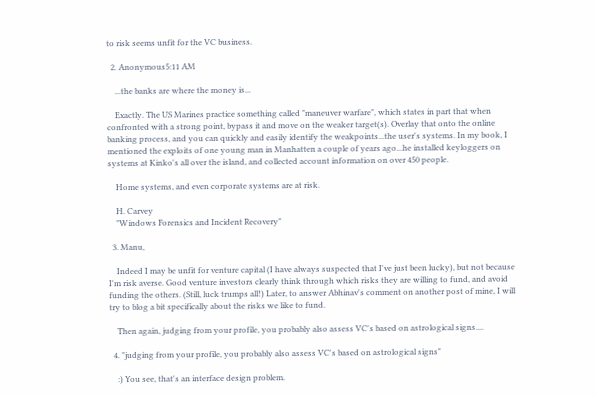to risk seems unfit for the VC business.

  2. Anonymous5:11 AM

    ...the banks are where the money is...

    Exactly. The US Marines practice something called "maneuver warfare", which states in part that when confronted with a strong point, bypass it and move on the weaker target(s). Overlay that onto the online banking process, and you can quickly and easily identify the weakpoints...the user's systems. In my book, I mentioned the exploits of one young man in Manhatten a couple of years ago...he installed keyloggers on systems at Kinko's all over the island, and collected account information on over 450 people.

    Home systems, and even corporate systems are at risk.

    H. Carvey
    "Windows Forensics and Incident Recovery"

  3. Manu,

    Indeed I may be unfit for venture capital (I have always suspected that I've just been lucky), but not because I'm risk averse. Good venture investors clearly think through which risks they are willing to fund, and avoid funding the others. (Still, luck trumps all!) Later, to answer Abhinav's comment on another post of mine, I will try to blog a bit specifically about the risks we like to fund.

    Then again, judging from your profile, you probably also assess VC's based on astrological signs....

  4. "judging from your profile, you probably also assess VC's based on astrological signs"

    :) You see, that's an interface design problem.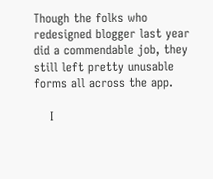Though the folks who redesigned blogger last year did a commendable job, they still left pretty unusable forms all across the app.

    I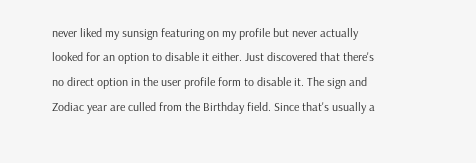never liked my sunsign featuring on my profile but never actually looked for an option to disable it either. Just discovered that there's no direct option in the user profile form to disable it. The sign and Zodiac year are culled from the Birthday field. Since that's usually a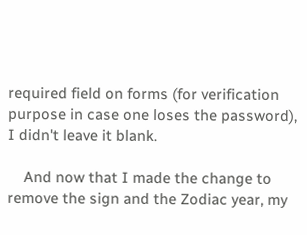required field on forms (for verification purpose in case one loses the password), I didn't leave it blank.

    And now that I made the change to remove the sign and the Zodiac year, my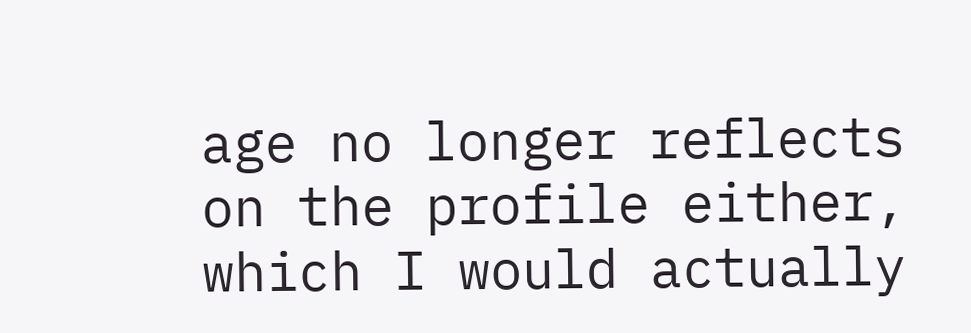age no longer reflects on the profile either, which I would actually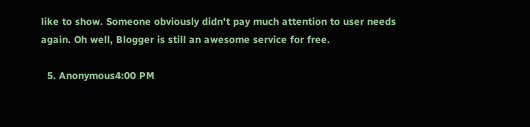like to show. Someone obviously didn't pay much attention to user needs again. Oh well, Blogger is still an awesome service for free.

  5. Anonymous4:00 PM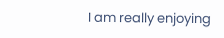I am really enjoying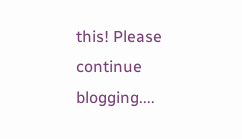this! Please continue blogging....